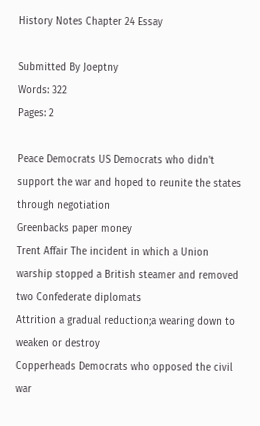History Notes Chapter 24 Essay

Submitted By Joeptny
Words: 322
Pages: 2

Peace Democrats US Democrats who didn't support the war and hoped to reunite the states through negotiation
Greenbacks paper money
Trent Affair The incident in which a Union warship stopped a British steamer and removed two Confederate diplomats
Attrition a gradual reduction;a wearing down to weaken or destroy
Copperheads Democrats who opposed the civil war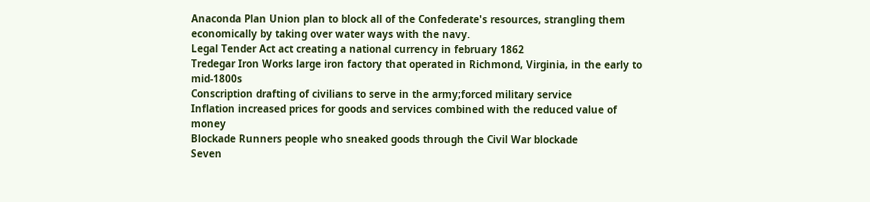Anaconda Plan Union plan to block all of the Confederate's resources, strangling them economically by taking over water ways with the navy.
Legal Tender Act act creating a national currency in february 1862
Tredegar Iron Works large iron factory that operated in Richmond, Virginia, in the early to mid-1800s
Conscription drafting of civilians to serve in the army;forced military service
Inflation increased prices for goods and services combined with the reduced value of money
Blockade Runners people who sneaked goods through the Civil War blockade
Seven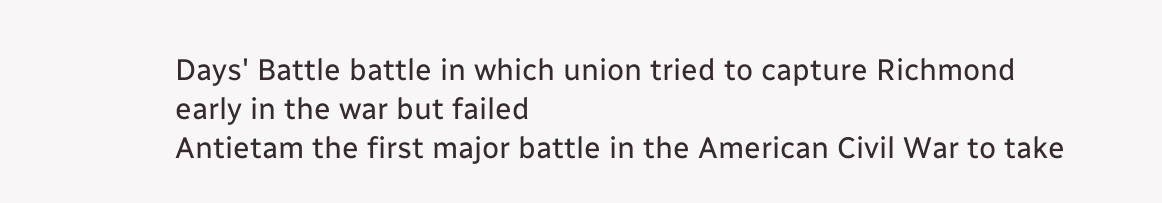Days' Battle battle in which union tried to capture Richmond early in the war but failed
Antietam the first major battle in the American Civil War to take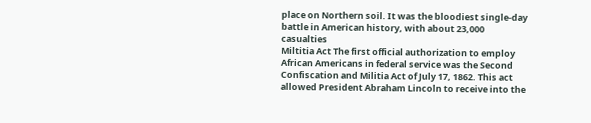place on Northern soil. It was the bloodiest single-day battle in American history, with about 23,000 casualties
Miltitia Act The first official authorization to employ African Americans in federal service was the Second Confiscation and Militia Act of July 17, 1862. This act allowed President Abraham Lincoln to receive into the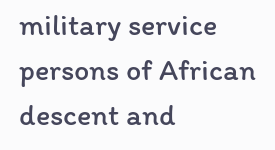military service persons of African descent and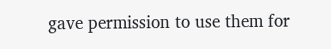gave permission to use them for